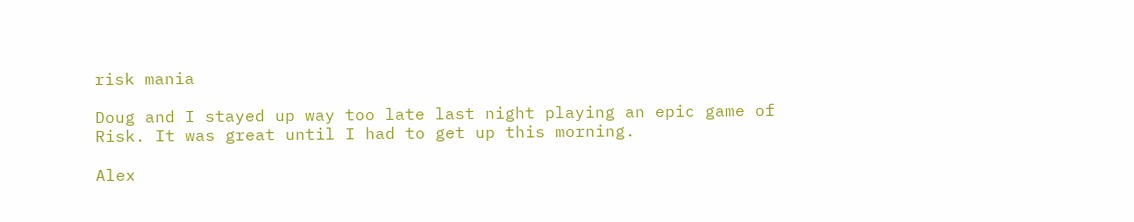risk mania

Doug and I stayed up way too late last night playing an epic game of Risk. It was great until I had to get up this morning.

Alex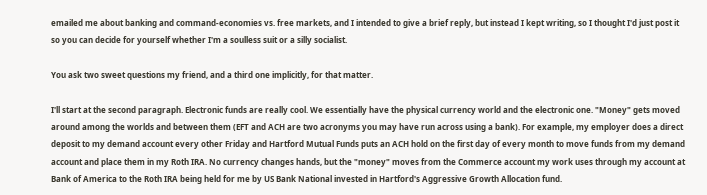emailed me about banking and command-economies vs. free markets, and I intended to give a brief reply, but instead I kept writing, so I thought I'd just post it so you can decide for yourself whether I'm a soulless suit or a silly socialist.

You ask two sweet questions my friend, and a third one implicitly, for that matter.

I'll start at the second paragraph. Electronic funds are really cool. We essentially have the physical currency world and the electronic one. "Money" gets moved around among the worlds and between them (EFT and ACH are two acronyms you may have run across using a bank). For example, my employer does a direct deposit to my demand account every other Friday and Hartford Mutual Funds puts an ACH hold on the first day of every month to move funds from my demand account and place them in my Roth IRA. No currency changes hands, but the "money" moves from the Commerce account my work uses through my account at Bank of America to the Roth IRA being held for me by US Bank National invested in Hartford's Aggressive Growth Allocation fund.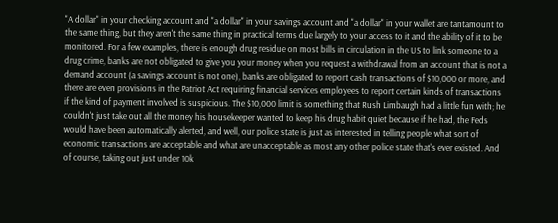"A dollar" in your checking account and "a dollar" in your savings account and "a dollar" in your wallet are tantamount to the same thing, but they aren't the same thing in practical terms due largely to your access to it and the ability of it to be monitored. For a few examples, there is enough drug residue on most bills in circulation in the US to link someone to a drug crime, banks are not obligated to give you your money when you request a withdrawal from an account that is not a demand account (a savings account is not one), banks are obligated to report cash transactions of $10,000 or more, and there are even provisions in the Patriot Act requiring financial services employees to report certain kinds of transactions if the kind of payment involved is suspicious. The $10,000 limit is something that Rush Limbaugh had a little fun with; he couldn't just take out all the money his housekeeper wanted to keep his drug habit quiet because if he had, the Feds would have been automatically alerted, and well, our police state is just as interested in telling people what sort of economic transactions are acceptable and what are unacceptable as most any other police state that's ever existed. And of course, taking out just under 10k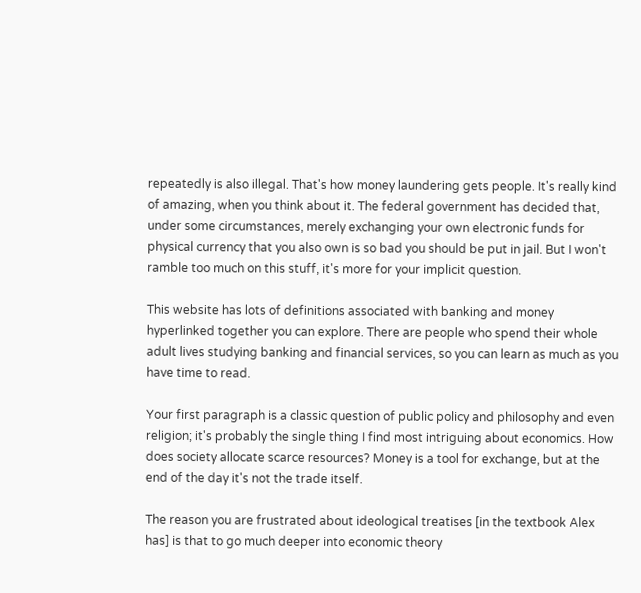repeatedly is also illegal. That's how money laundering gets people. It's really kind of amazing, when you think about it. The federal government has decided that, under some circumstances, merely exchanging your own electronic funds for physical currency that you also own is so bad you should be put in jail. But I won't ramble too much on this stuff, it's more for your implicit question.

This website has lots of definitions associated with banking and money hyperlinked together you can explore. There are people who spend their whole adult lives studying banking and financial services, so you can learn as much as you have time to read.

Your first paragraph is a classic question of public policy and philosophy and even religion; it's probably the single thing I find most intriguing about economics. How does society allocate scarce resources? Money is a tool for exchange, but at the end of the day it's not the trade itself.

The reason you are frustrated about ideological treatises [in the textbook Alex has] is that to go much deeper into economic theory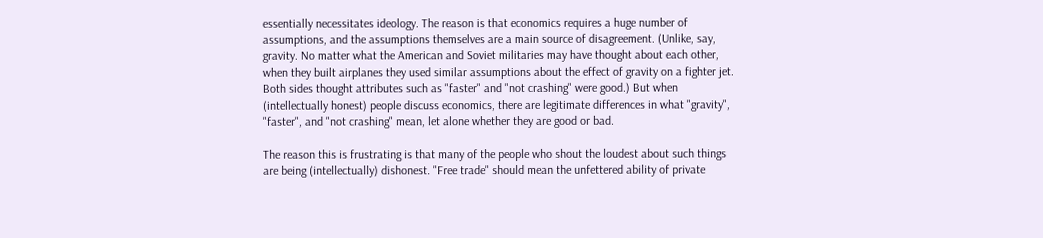essentially necessitates ideology. The reason is that economics requires a huge number of assumptions, and the assumptions themselves are a main source of disagreement. (Unlike, say, gravity. No matter what the American and Soviet militaries may have thought about each other, when they built airplanes they used similar assumptions about the effect of gravity on a fighter jet. Both sides thought attributes such as "faster" and "not crashing" were good.) But when (intellectually honest) people discuss economics, there are legitimate differences in what "gravity", "faster", and "not crashing" mean, let alone whether they are good or bad.

The reason this is frustrating is that many of the people who shout the loudest about such things are being (intellectually) dishonest. "Free trade" should mean the unfettered ability of private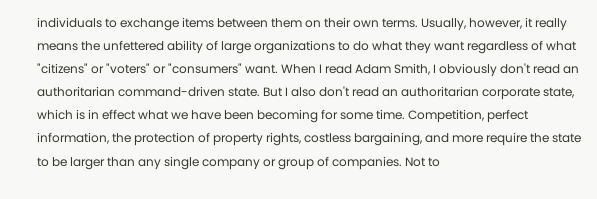individuals to exchange items between them on their own terms. Usually, however, it really means the unfettered ability of large organizations to do what they want regardless of what "citizens" or "voters" or "consumers" want. When I read Adam Smith, I obviously don't read an authoritarian command-driven state. But I also don't read an authoritarian corporate state, which is in effect what we have been becoming for some time. Competition, perfect information, the protection of property rights, costless bargaining, and more require the state to be larger than any single company or group of companies. Not to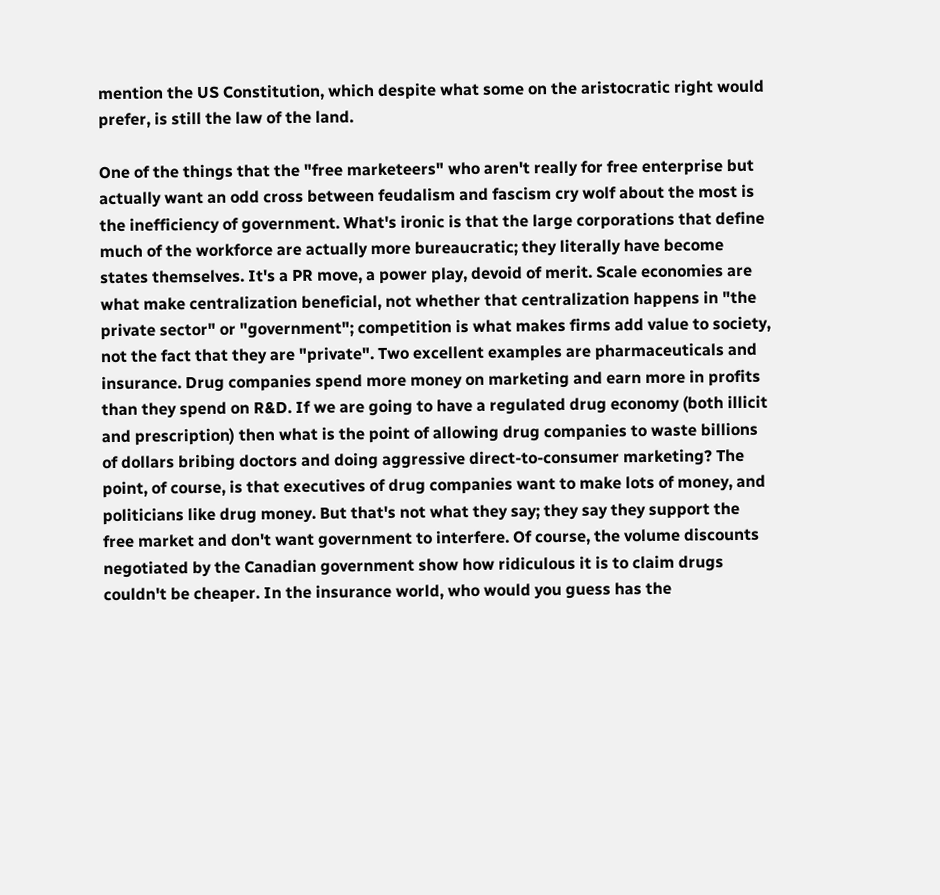mention the US Constitution, which despite what some on the aristocratic right would prefer, is still the law of the land.

One of the things that the "free marketeers" who aren't really for free enterprise but actually want an odd cross between feudalism and fascism cry wolf about the most is the inefficiency of government. What's ironic is that the large corporations that define much of the workforce are actually more bureaucratic; they literally have become states themselves. It's a PR move, a power play, devoid of merit. Scale economies are what make centralization beneficial, not whether that centralization happens in "the private sector" or "government"; competition is what makes firms add value to society, not the fact that they are "private". Two excellent examples are pharmaceuticals and insurance. Drug companies spend more money on marketing and earn more in profits than they spend on R&D. If we are going to have a regulated drug economy (both illicit and prescription) then what is the point of allowing drug companies to waste billions of dollars bribing doctors and doing aggressive direct-to-consumer marketing? The point, of course, is that executives of drug companies want to make lots of money, and politicians like drug money. But that's not what they say; they say they support the free market and don't want government to interfere. Of course, the volume discounts negotiated by the Canadian government show how ridiculous it is to claim drugs couldn't be cheaper. In the insurance world, who would you guess has the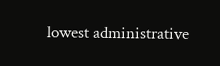lowest administrative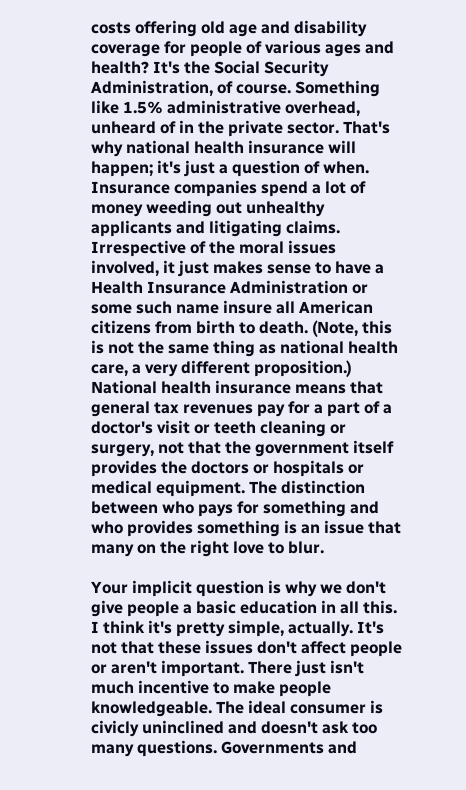costs offering old age and disability coverage for people of various ages and health? It's the Social Security Administration, of course. Something like 1.5% administrative overhead, unheard of in the private sector. That's why national health insurance will happen; it's just a question of when. Insurance companies spend a lot of money weeding out unhealthy applicants and litigating claims. Irrespective of the moral issues involved, it just makes sense to have a Health Insurance Administration or some such name insure all American citizens from birth to death. (Note, this is not the same thing as national health care, a very different proposition.) National health insurance means that general tax revenues pay for a part of a doctor's visit or teeth cleaning or surgery, not that the government itself provides the doctors or hospitals or medical equipment. The distinction between who pays for something and who provides something is an issue that many on the right love to blur.

Your implicit question is why we don't give people a basic education in all this. I think it's pretty simple, actually. It's not that these issues don't affect people or aren't important. There just isn't much incentive to make people knowledgeable. The ideal consumer is civicly uninclined and doesn't ask too many questions. Governments and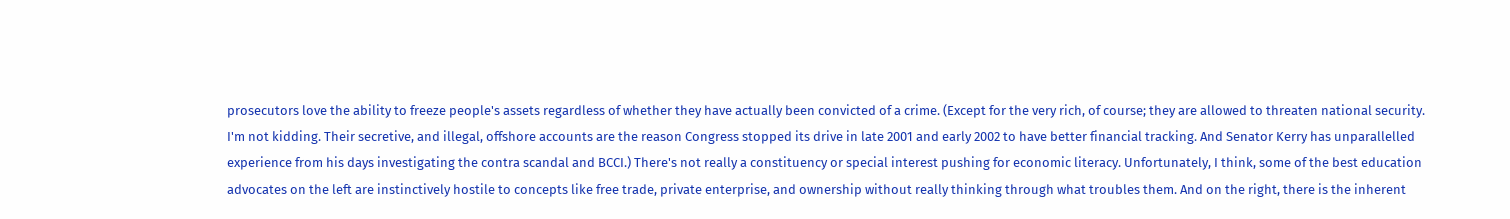prosecutors love the ability to freeze people's assets regardless of whether they have actually been convicted of a crime. (Except for the very rich, of course; they are allowed to threaten national security. I'm not kidding. Their secretive, and illegal, offshore accounts are the reason Congress stopped its drive in late 2001 and early 2002 to have better financial tracking. And Senator Kerry has unparallelled experience from his days investigating the contra scandal and BCCI.) There's not really a constituency or special interest pushing for economic literacy. Unfortunately, I think, some of the best education advocates on the left are instinctively hostile to concepts like free trade, private enterprise, and ownership without really thinking through what troubles them. And on the right, there is the inherent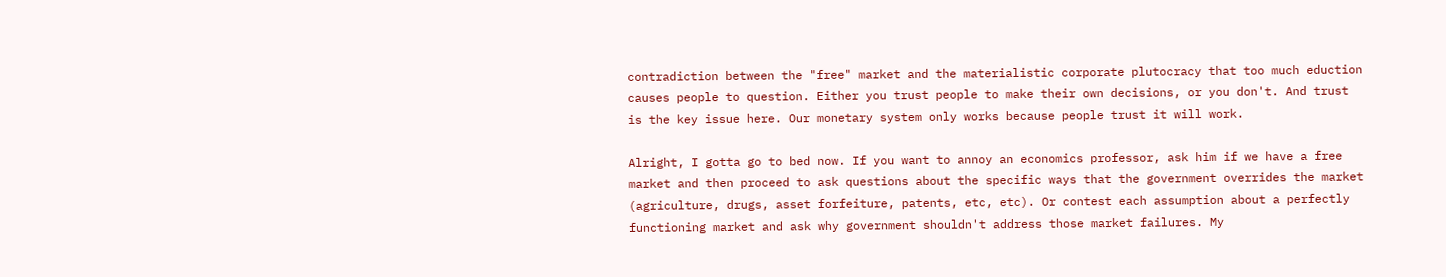contradiction between the "free" market and the materialistic corporate plutocracy that too much eduction causes people to question. Either you trust people to make their own decisions, or you don't. And trust is the key issue here. Our monetary system only works because people trust it will work.

Alright, I gotta go to bed now. If you want to annoy an economics professor, ask him if we have a free market and then proceed to ask questions about the specific ways that the government overrides the market (agriculture, drugs, asset forfeiture, patents, etc, etc). Or contest each assumption about a perfectly functioning market and ask why government shouldn't address those market failures. My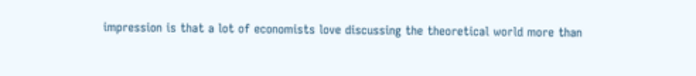impression is that a lot of economists love discussing the theoretical world more than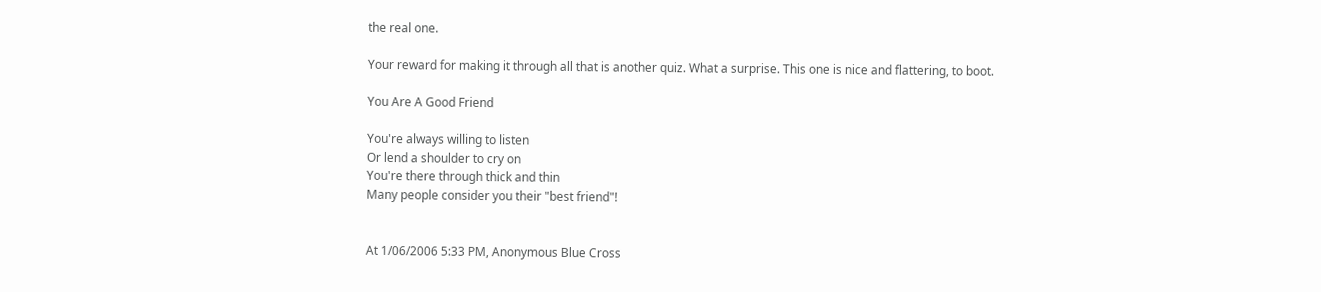the real one.

Your reward for making it through all that is another quiz. What a surprise. This one is nice and flattering, to boot.

You Are A Good Friend

You're always willing to listen
Or lend a shoulder to cry on
You're there through thick and thin
Many people consider you their "best friend"!


At 1/06/2006 5:33 PM, Anonymous Blue Cross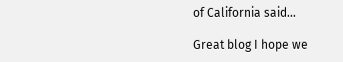of California said...

Great blog I hope we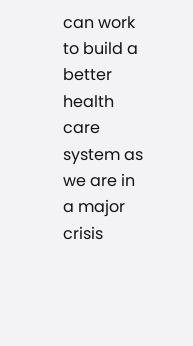can work to build a better health care system as we are in a major crisis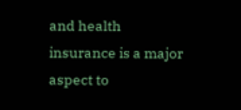and health insurance is a major aspect to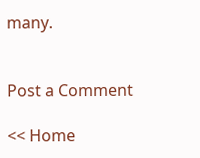many.


Post a Comment

<< Home